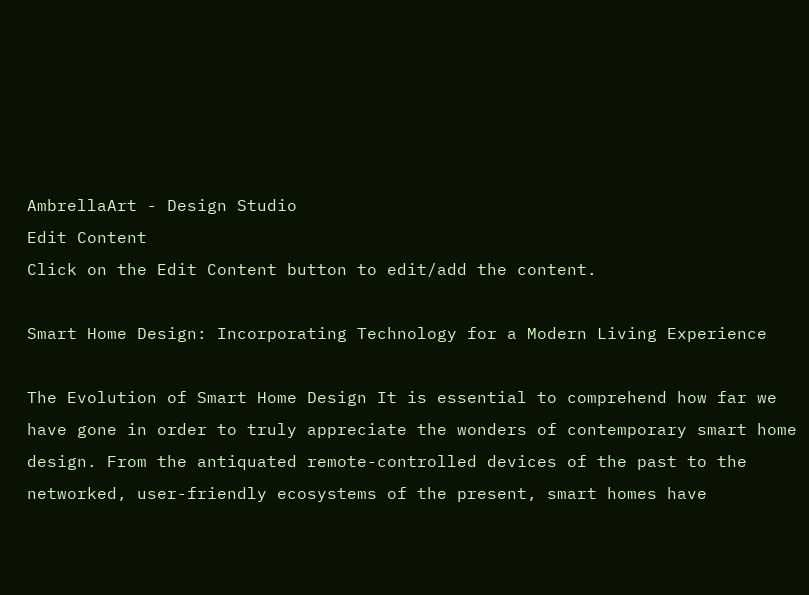AmbrellaArt - Design Studio
Edit Content
Click on the Edit Content button to edit/add the content.

Smart Home Design: Incorporating Technology for a Modern Living Experience

The Evolution of Smart Home Design It is essential to comprehend how far we have gone in order to truly appreciate the wonders of contemporary smart home design. From the antiquated remote-controlled devices of the past to the networked, user-friendly ecosystems of the present, smart homes have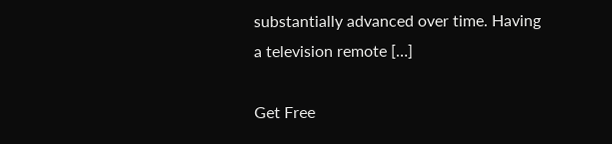substantially advanced over time. Having a television remote […]

Get Free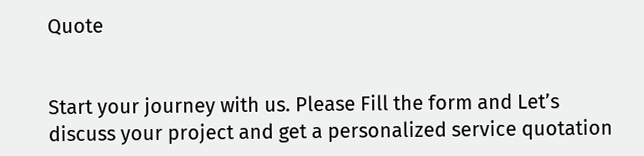Quote


Start your journey with us. Please Fill the form and Let’s discuss your project and get a personalized service quotation